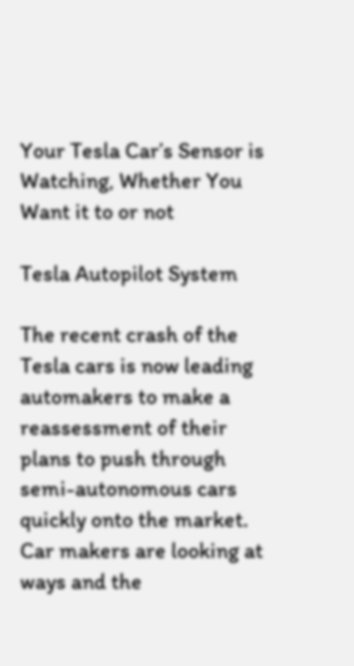Your Tesla Car’s Sensor is Watching, Whether You Want it to or not

Tesla Autopilot System

The recent crash of the Tesla cars is now leading automakers to make a reassessment of their plans to push through semi-autonomous cars quickly onto the market. Car makers are looking at ways and the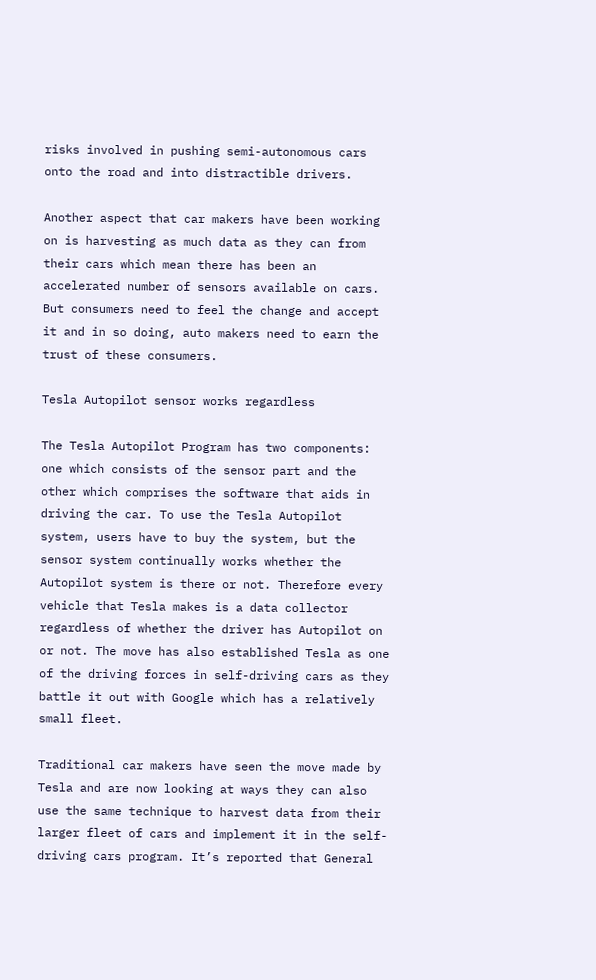risks involved in pushing semi-autonomous cars onto the road and into distractible drivers.

Another aspect that car makers have been working on is harvesting as much data as they can from their cars which mean there has been an accelerated number of sensors available on cars. But consumers need to feel the change and accept it and in so doing, auto makers need to earn the trust of these consumers.

Tesla Autopilot sensor works regardless

The Tesla Autopilot Program has two components: one which consists of the sensor part and the other which comprises the software that aids in driving the car. To use the Tesla Autopilot system, users have to buy the system, but the sensor system continually works whether the Autopilot system is there or not. Therefore every vehicle that Tesla makes is a data collector regardless of whether the driver has Autopilot on or not. The move has also established Tesla as one of the driving forces in self-driving cars as they battle it out with Google which has a relatively small fleet.

Traditional car makers have seen the move made by Tesla and are now looking at ways they can also use the same technique to harvest data from their larger fleet of cars and implement it in the self-driving cars program. It’s reported that General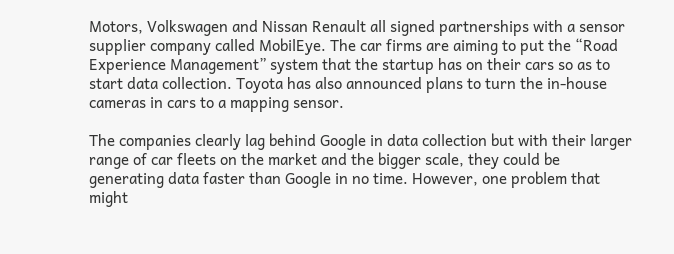Motors, Volkswagen and Nissan Renault all signed partnerships with a sensor supplier company called MobilEye. The car firms are aiming to put the “Road Experience Management” system that the startup has on their cars so as to start data collection. Toyota has also announced plans to turn the in-house cameras in cars to a mapping sensor.

The companies clearly lag behind Google in data collection but with their larger range of car fleets on the market and the bigger scale, they could be generating data faster than Google in no time. However, one problem that might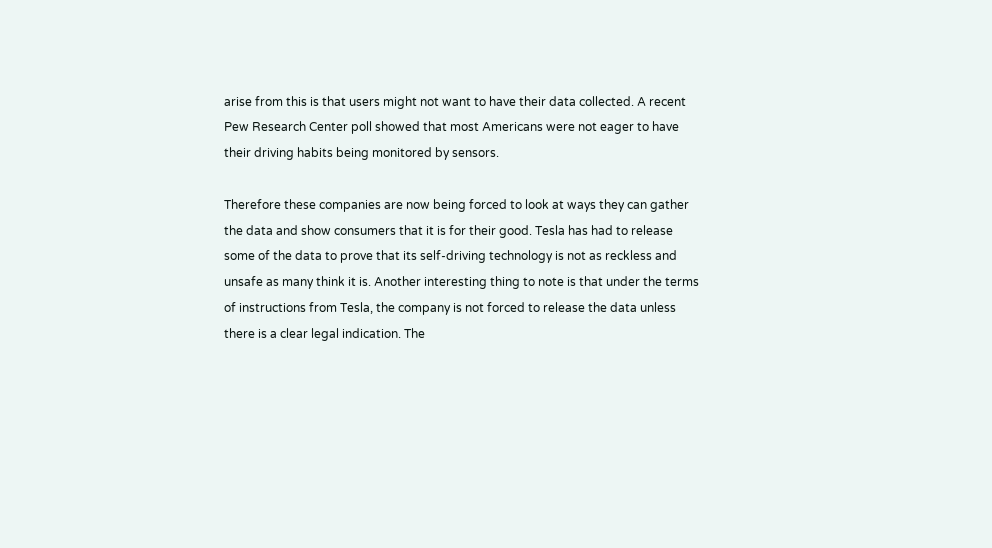arise from this is that users might not want to have their data collected. A recent Pew Research Center poll showed that most Americans were not eager to have their driving habits being monitored by sensors.

Therefore these companies are now being forced to look at ways they can gather the data and show consumers that it is for their good. Tesla has had to release some of the data to prove that its self-driving technology is not as reckless and unsafe as many think it is. Another interesting thing to note is that under the terms of instructions from Tesla, the company is not forced to release the data unless there is a clear legal indication. The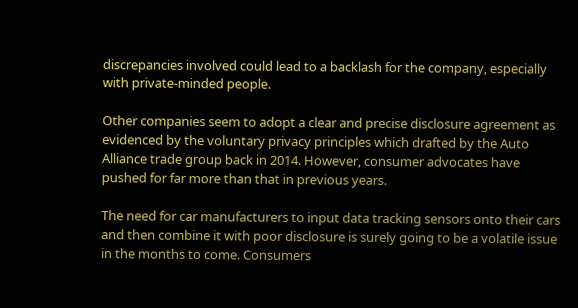discrepancies involved could lead to a backlash for the company, especially with private-minded people.

Other companies seem to adopt a clear and precise disclosure agreement as evidenced by the voluntary privacy principles which drafted by the Auto Alliance trade group back in 2014. However, consumer advocates have pushed for far more than that in previous years.

The need for car manufacturers to input data tracking sensors onto their cars and then combine it with poor disclosure is surely going to be a volatile issue in the months to come. Consumers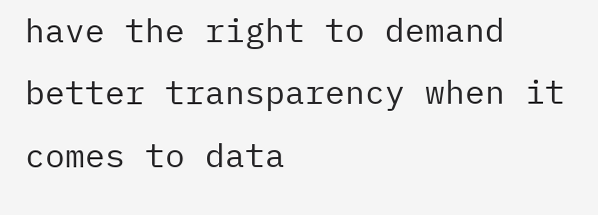have the right to demand better transparency when it comes to data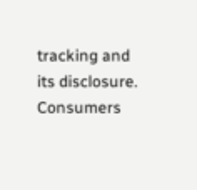tracking and its disclosure. Consumers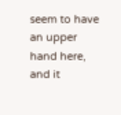seem to have an upper hand here, and it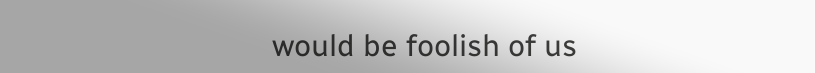would be foolish of us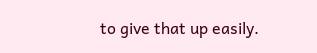to give that up easily.